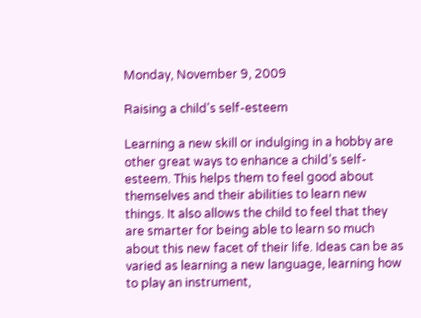Monday, November 9, 2009

Raising a child's self-esteem

Learning a new skill or indulging in a hobby are other great ways to enhance a child’s self-esteem. This helps them to feel good about themselves and their abilities to learn new things. It also allows the child to feel that they are smarter for being able to learn so much about this new facet of their life. Ideas can be as varied as learning a new language, learning how to play an instrument,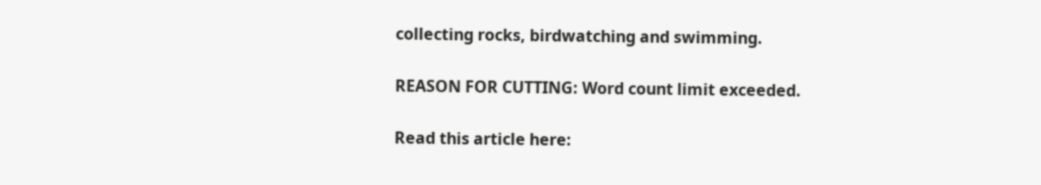collecting rocks, birdwatching and swimming.

REASON FOR CUTTING: Word count limit exceeded.

Read this article here: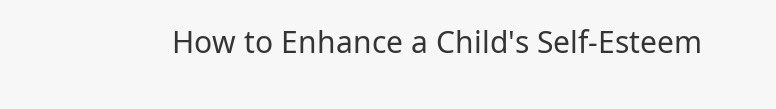How to Enhance a Child's Self-Esteem